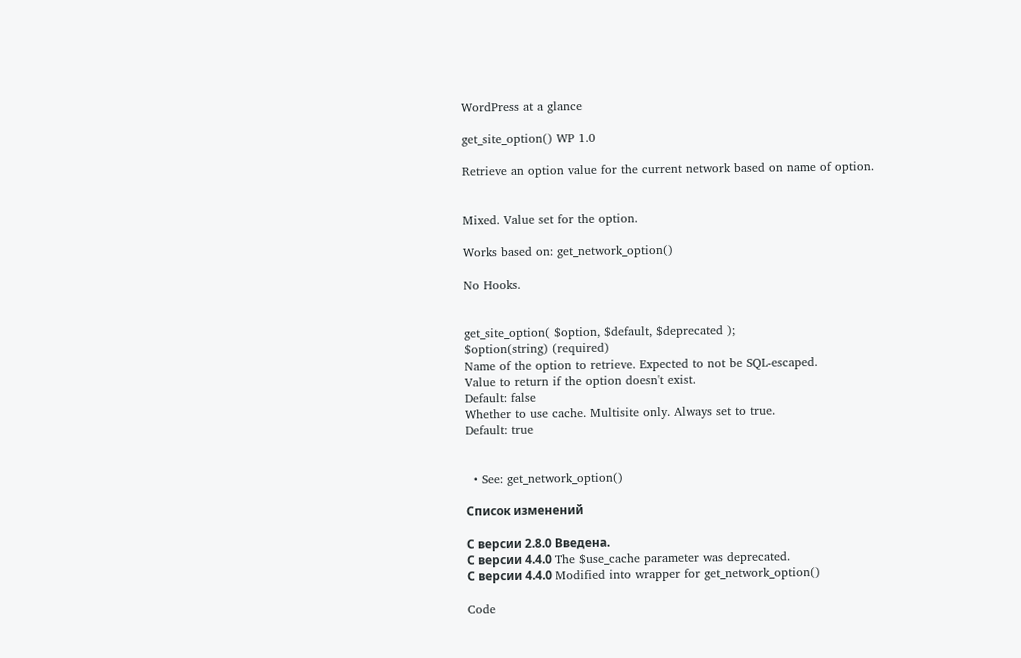WordPress at a glance

get_site_option() WP 1.0

Retrieve an option value for the current network based on name of option.


Mixed. Value set for the option.

Works based on: get_network_option()

No Hooks.


get_site_option( $option, $default, $deprecated );
$option(string) (required)
Name of the option to retrieve. Expected to not be SQL-escaped.
Value to return if the option doesn't exist.
Default: false
Whether to use cache. Multisite only. Always set to true.
Default: true


  • See: get_network_option()

Список изменений

С версии 2.8.0 Введена.
С версии 4.4.0 The $use_cache parameter was deprecated.
С версии 4.4.0 Modified into wrapper for get_network_option()

Code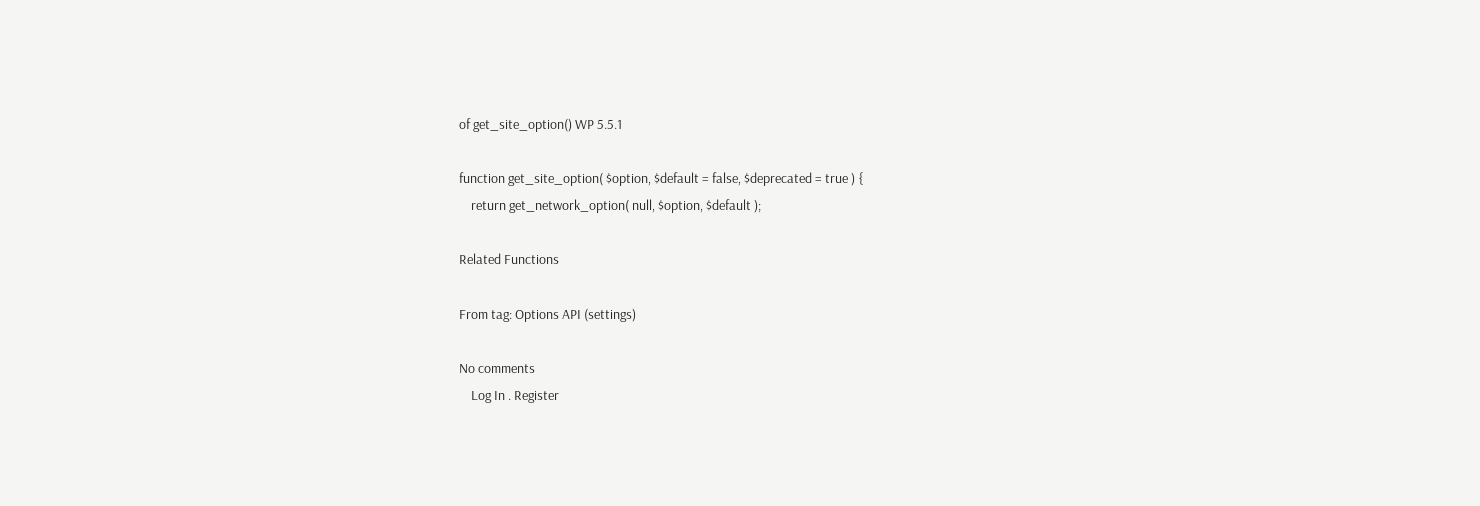of get_site_option() WP 5.5.1

function get_site_option( $option, $default = false, $deprecated = true ) {
    return get_network_option( null, $option, $default );

Related Functions

From tag: Options API (settings)

No comments
    Log In . Register